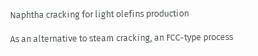Naphtha cracking for light olefins production

As an alternative to steam cracking, an FCC-type process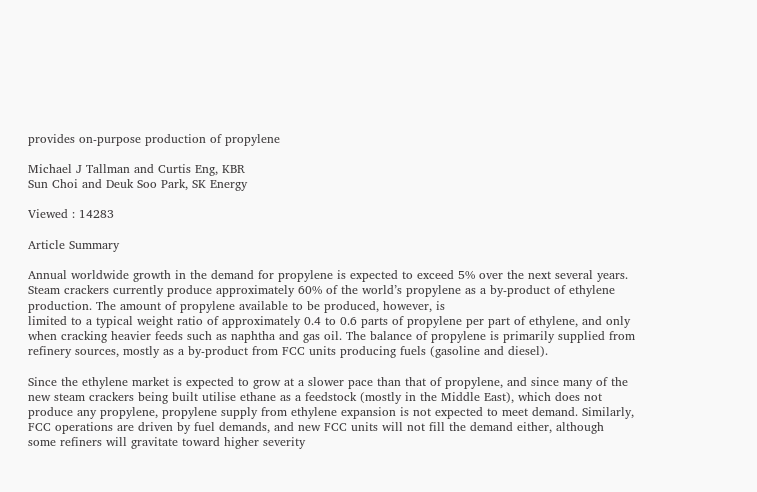provides on-purpose production of propylene

Michael J Tallman and Curtis Eng, KBR
Sun Choi and Deuk Soo Park, SK Energy

Viewed : 14283

Article Summary

Annual worldwide growth in the demand for propylene is expected to exceed 5% over the next several years. Steam crackers currently produce approximately 60% of the world’s propylene as a by-product of ethylene production. The amount of propylene available to be produced, however, is
limited to a typical weight ratio of approximately 0.4 to 0.6 parts of propylene per part of ethylene, and only when cracking heavier feeds such as naphtha and gas oil. The balance of propylene is primarily supplied from refinery sources, mostly as a by-product from FCC units producing fuels (gasoline and diesel).

Since the ethylene market is expected to grow at a slower pace than that of propylene, and since many of the new steam crackers being built utilise ethane as a feedstock (mostly in the Middle East), which does not produce any propylene, propylene supply from ethylene expansion is not expected to meet demand. Similarly, FCC operations are driven by fuel demands, and new FCC units will not fill the demand either, although some refiners will gravitate toward higher severity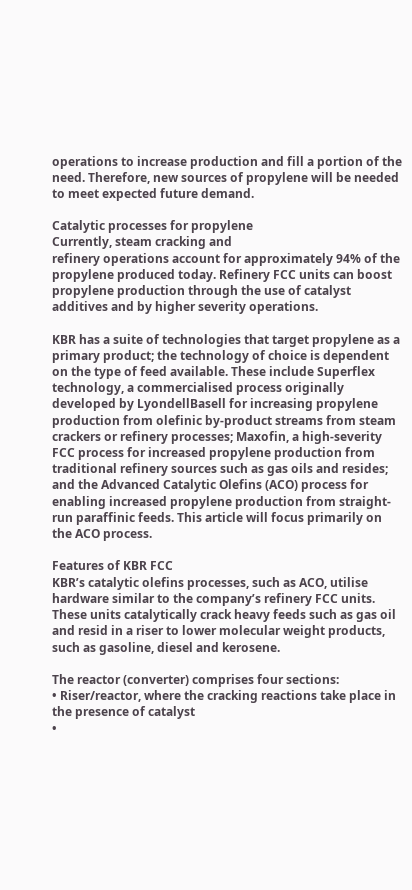operations to increase production and fill a portion of the need. Therefore, new sources of propylene will be needed to meet expected future demand.

Catalytic processes for propylene
Currently, steam cracking and
refinery operations account for approximately 94% of the propylene produced today. Refinery FCC units can boost propylene production through the use of catalyst additives and by higher severity operations.

KBR has a suite of technologies that target propylene as a primary product; the technology of choice is dependent on the type of feed available. These include Superflex technology, a commercialised process originally developed by LyondellBasell for increasing propylene production from olefinic by-product streams from steam crackers or refinery processes; Maxofin, a high-severity FCC process for increased propylene production from traditional refinery sources such as gas oils and resides; and the Advanced Catalytic Olefins (ACO) process for enabling increased propylene production from straight-run paraffinic feeds. This article will focus primarily on the ACO process.

Features of KBR FCC
KBR’s catalytic olefins processes, such as ACO, utilise hardware similar to the company’s refinery FCC units. These units catalytically crack heavy feeds such as gas oil and resid in a riser to lower molecular weight products, such as gasoline, diesel and kerosene.

The reactor (converter) comprises four sections:
• Riser/reactor, where the cracking reactions take place in the presence of catalyst
•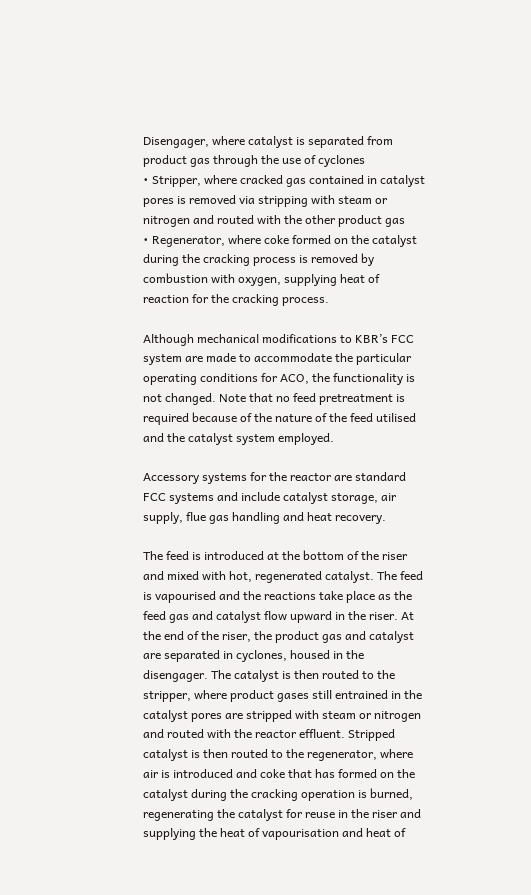Disengager, where catalyst is separated from product gas through the use of cyclones
• Stripper, where cracked gas contained in catalyst pores is removed via stripping with steam or nitrogen and routed with the other product gas
• Regenerator, where coke formed on the catalyst during the cracking process is removed by combustion with oxygen, supplying heat of reaction for the cracking process.

Although mechanical modifications to KBR’s FCC system are made to accommodate the particular operating conditions for ACO, the functionality is not changed. Note that no feed pretreatment is required because of the nature of the feed utilised and the catalyst system employed.

Accessory systems for the reactor are standard FCC systems and include catalyst storage, air supply, flue gas handling and heat recovery.

The feed is introduced at the bottom of the riser and mixed with hot, regenerated catalyst. The feed is vapourised and the reactions take place as the feed gas and catalyst flow upward in the riser. At the end of the riser, the product gas and catalyst are separated in cyclones, housed in the disengager. The catalyst is then routed to the stripper, where product gases still entrained in the catalyst pores are stripped with steam or nitrogen and routed with the reactor effluent. Stripped catalyst is then routed to the regenerator, where air is introduced and coke that has formed on the catalyst during the cracking operation is burned, regenerating the catalyst for reuse in the riser and supplying the heat of vapourisation and heat of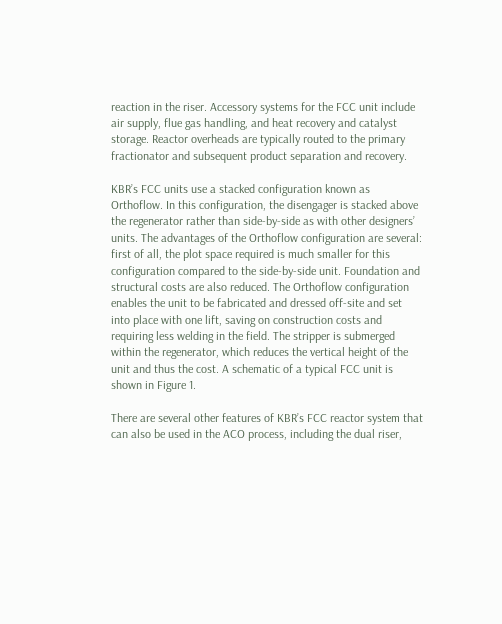reaction in the riser. Accessory systems for the FCC unit include air supply, flue gas handling, and heat recovery and catalyst storage. Reactor overheads are typically routed to the primary fractionator and subsequent product separation and recovery.

KBR’s FCC units use a stacked configuration known as Orthoflow. In this configuration, the disengager is stacked above the regenerator rather than side-by-side as with other designers’ units. The advantages of the Orthoflow configuration are several: first of all, the plot space required is much smaller for this configuration compared to the side-by-side unit. Foundation and structural costs are also reduced. The Orthoflow configuration enables the unit to be fabricated and dressed off-site and set into place with one lift, saving on construction costs and requiring less welding in the field. The stripper is submerged within the regenerator, which reduces the vertical height of the unit and thus the cost. A schematic of a typical FCC unit is shown in Figure 1.

There are several other features of KBR’s FCC reactor system that can also be used in the ACO process, including the dual riser,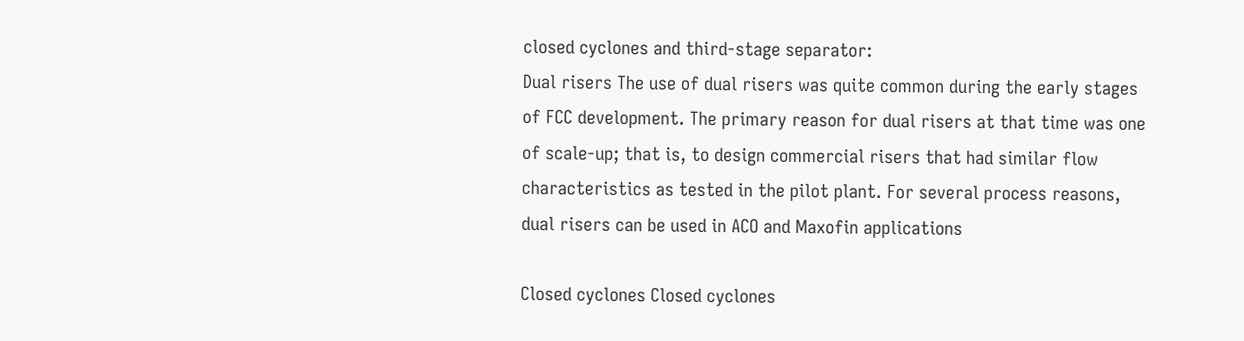closed cyclones and third-stage separator:
Dual risers The use of dual risers was quite common during the early stages of FCC development. The primary reason for dual risers at that time was one of scale-up; that is, to design commercial risers that had similar flow characteristics as tested in the pilot plant. For several process reasons, dual risers can be used in ACO and Maxofin applications

Closed cyclones Closed cyclones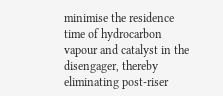minimise the residence time of hydrocarbon vapour and catalyst in the disengager, thereby eliminating post-riser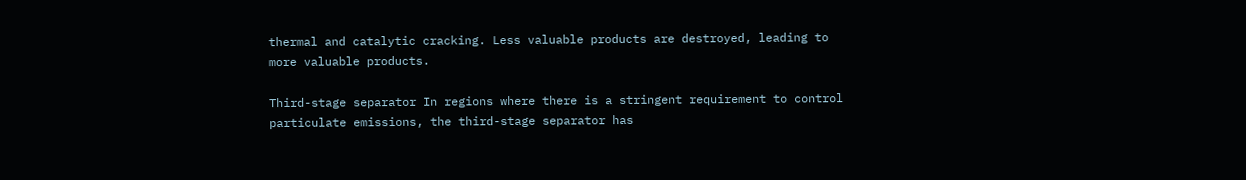thermal and catalytic cracking. Less valuable products are destroyed, leading to more valuable products.

Third-stage separator In regions where there is a stringent requirement to control particulate emissions, the third-stage separator has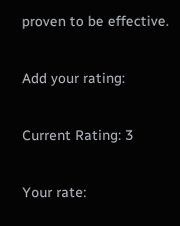proven to be effective.

Add your rating:

Current Rating: 3

Your rate: